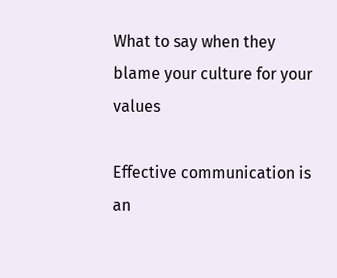What to say when they blame your culture for your values

Effective communication is an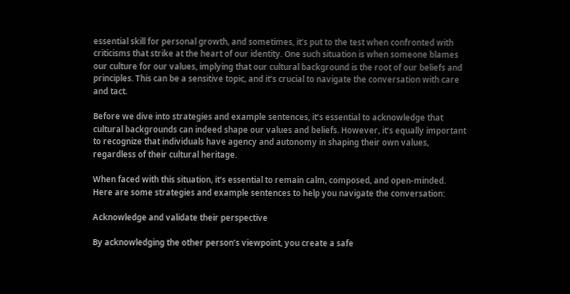essential skill for personal growth, and sometimes, it’s put to the test when confronted with criticisms that strike at the heart of our identity. One such situation is when someone blames our culture for our values, implying that our cultural background is the root of our beliefs and principles. This can be a sensitive topic, and it’s crucial to navigate the conversation with care and tact.

Before we dive into strategies and example sentences, it’s essential to acknowledge that cultural backgrounds can indeed shape our values and beliefs. However, it’s equally important to recognize that individuals have agency and autonomy in shaping their own values, regardless of their cultural heritage.

When faced with this situation, it’s essential to remain calm, composed, and open-minded. Here are some strategies and example sentences to help you navigate the conversation:

Acknowledge and validate their perspective

By acknowledging the other person’s viewpoint, you create a safe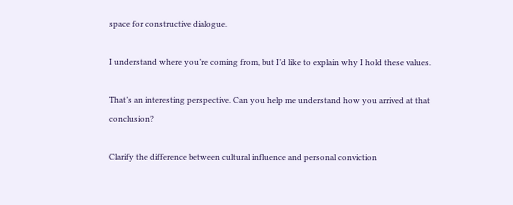space for constructive dialogue.

I understand where you’re coming from, but I’d like to explain why I hold these values.

That’s an interesting perspective. Can you help me understand how you arrived at that conclusion?

Clarify the difference between cultural influence and personal conviction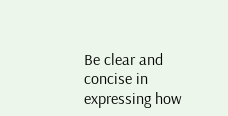Be clear and concise in expressing how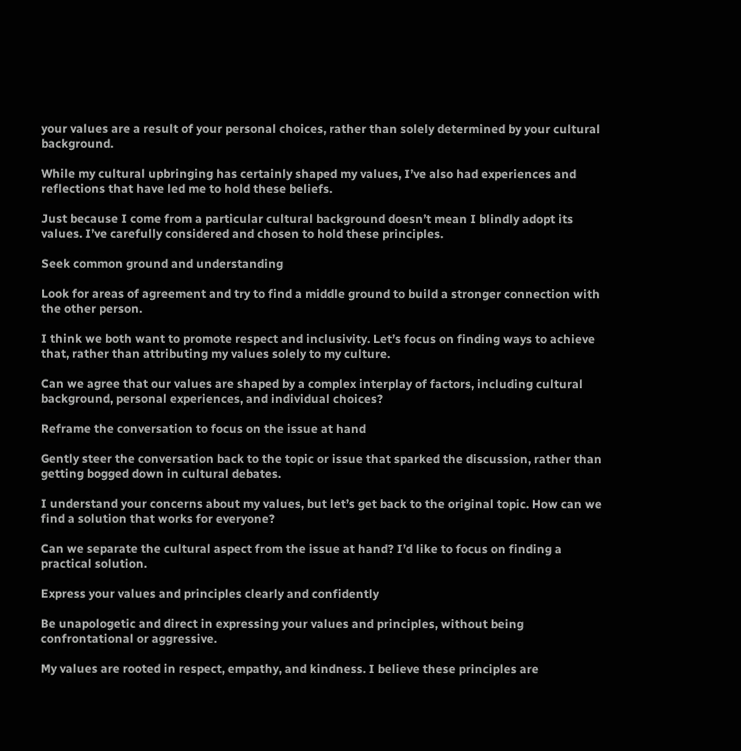your values are a result of your personal choices, rather than solely determined by your cultural background.

While my cultural upbringing has certainly shaped my values, I’ve also had experiences and reflections that have led me to hold these beliefs.

Just because I come from a particular cultural background doesn’t mean I blindly adopt its values. I’ve carefully considered and chosen to hold these principles.

Seek common ground and understanding

Look for areas of agreement and try to find a middle ground to build a stronger connection with the other person.

I think we both want to promote respect and inclusivity. Let’s focus on finding ways to achieve that, rather than attributing my values solely to my culture.

Can we agree that our values are shaped by a complex interplay of factors, including cultural background, personal experiences, and individual choices?

Reframe the conversation to focus on the issue at hand

Gently steer the conversation back to the topic or issue that sparked the discussion, rather than getting bogged down in cultural debates.

I understand your concerns about my values, but let’s get back to the original topic. How can we find a solution that works for everyone?

Can we separate the cultural aspect from the issue at hand? I’d like to focus on finding a practical solution.

Express your values and principles clearly and confidently

Be unapologetic and direct in expressing your values and principles, without being confrontational or aggressive.

My values are rooted in respect, empathy, and kindness. I believe these principles are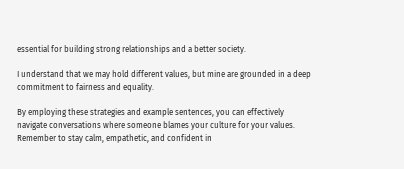essential for building strong relationships and a better society.

I understand that we may hold different values, but mine are grounded in a deep commitment to fairness and equality.

By employing these strategies and example sentences, you can effectively navigate conversations where someone blames your culture for your values. Remember to stay calm, empathetic, and confident in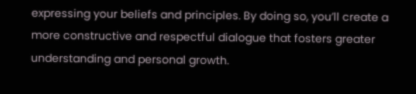expressing your beliefs and principles. By doing so, you’ll create a more constructive and respectful dialogue that fosters greater understanding and personal growth.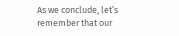As we conclude, let’s remember that our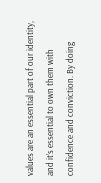values are an essential part of our identity, and it’s essential to own them with confidence and conviction. By doing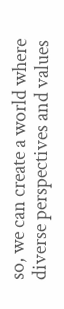so, we can create a world where diverse perspectives and values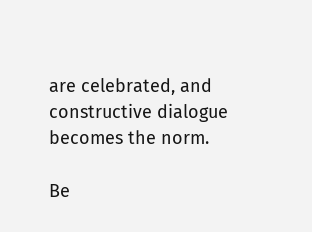are celebrated, and constructive dialogue becomes the norm.

Be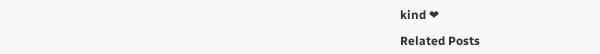kind ❤

Related Posts